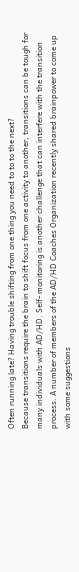Often running late? Having trouble shifting from one thing you need to to to the next?
Because transitions require the brain to shift focus from one activity to another, transitions can be tough for many individuals with AD/HD. Self- monitoring is another challenge that can interfere with the transition process. A number of members of the AD/HD Coaches Organization recently shared brainpower to come up with some suggestions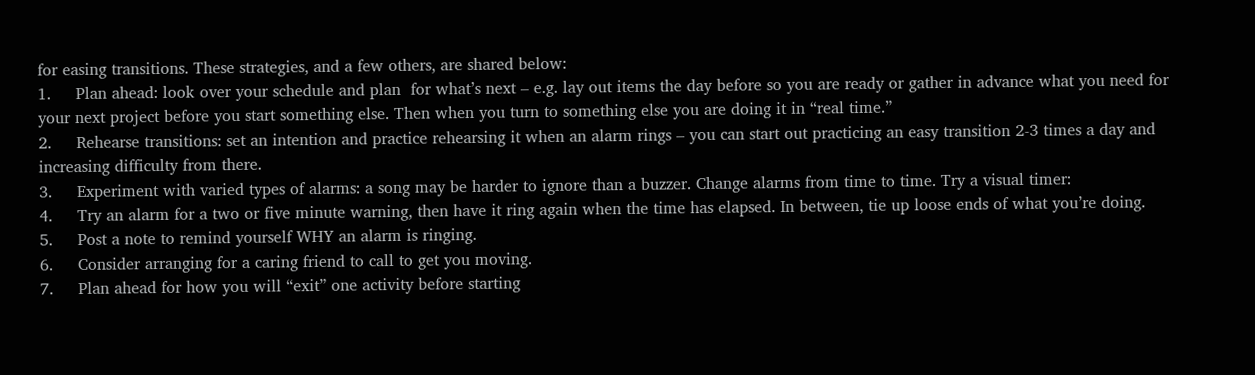for easing transitions. These strategies, and a few others, are shared below:
1.     Plan ahead: look over your schedule and plan  for what’s next – e.g. lay out items the day before so you are ready or gather in advance what you need for your next project before you start something else. Then when you turn to something else you are doing it in “real time.”
2.     Rehearse transitions: set an intention and practice rehearsing it when an alarm rings – you can start out practicing an easy transition 2-3 times a day and increasing difficulty from there.
3.     Experiment with varied types of alarms: a song may be harder to ignore than a buzzer. Change alarms from time to time. Try a visual timer:
4.     Try an alarm for a two or five minute warning, then have it ring again when the time has elapsed. In between, tie up loose ends of what you’re doing.
5.     Post a note to remind yourself WHY an alarm is ringing.
6.     Consider arranging for a caring friend to call to get you moving.
7.     Plan ahead for how you will “exit” one activity before starting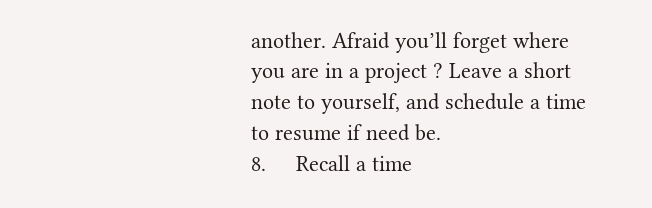another. Afraid you’ll forget where you are in a project ? Leave a short note to yourself, and schedule a time to resume if need be.
8.     Recall a time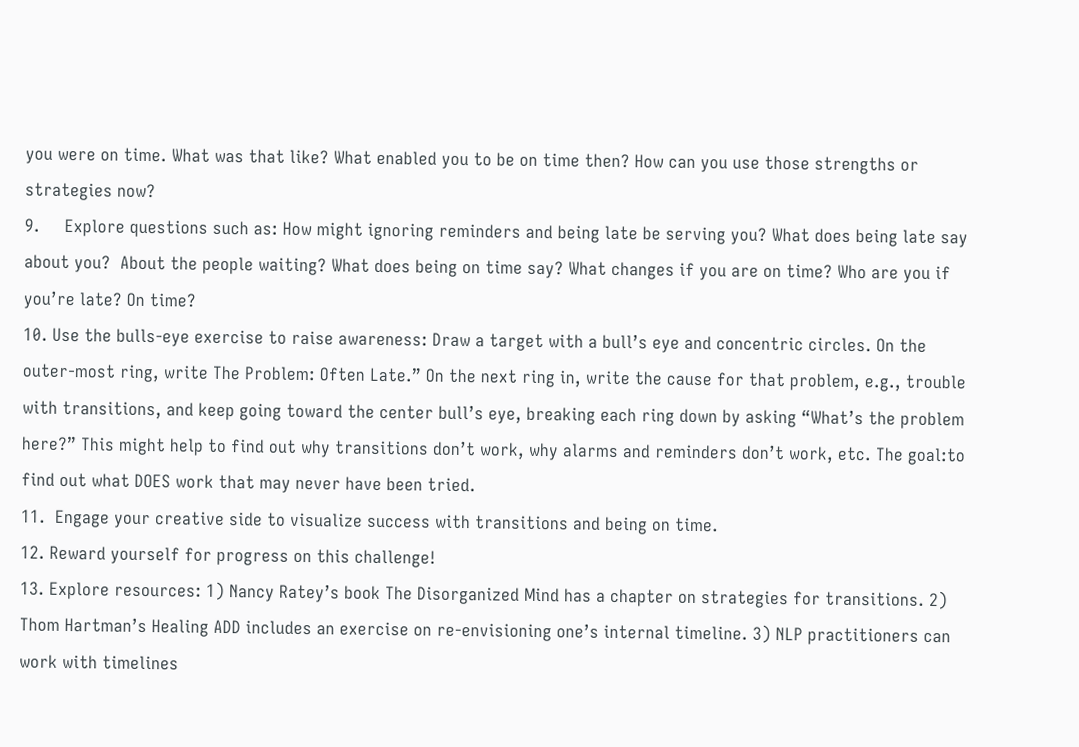you were on time. What was that like? What enabled you to be on time then? How can you use those strengths or strategies now?
9.     Explore questions such as: How might ignoring reminders and being late be serving you? What does being late say about you?  About the people waiting? What does being on time say? What changes if you are on time? Who are you if you’re late? On time?
10. Use the bulls-eye exercise to raise awareness: Draw a target with a bull’s eye and concentric circles. On the outer-most ring, write The Problem: Often Late.” On the next ring in, write the cause for that problem, e.g., trouble with transitions, and keep going toward the center bull’s eye, breaking each ring down by asking “What’s the problem here?” This might help to find out why transitions don’t work, why alarms and reminders don’t work, etc. The goal:to find out what DOES work that may never have been tried.
11.  Engage your creative side to visualize success with transitions and being on time.
12. Reward yourself for progress on this challenge!
13. Explore resources: 1) Nancy Ratey’s book The Disorganized Mind has a chapter on strategies for transitions. 2) Thom Hartman’s Healing ADD includes an exercise on re-envisioning one’s internal timeline. 3) NLP practitioners can work with timelines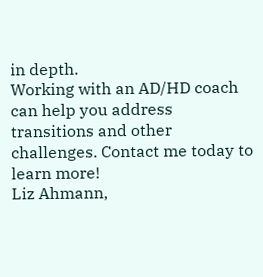in depth.
Working with an AD/HD coach can help you address transitions and other challenges. Contact me today to learn more!
Liz Ahmann,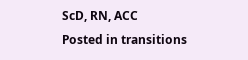ScD, RN, ACC
Posted in transitions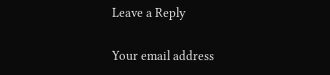Leave a Reply

Your email address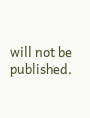will not be published.